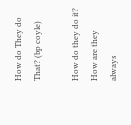How do They do That? (bp coyle)

How do they do it? How are they always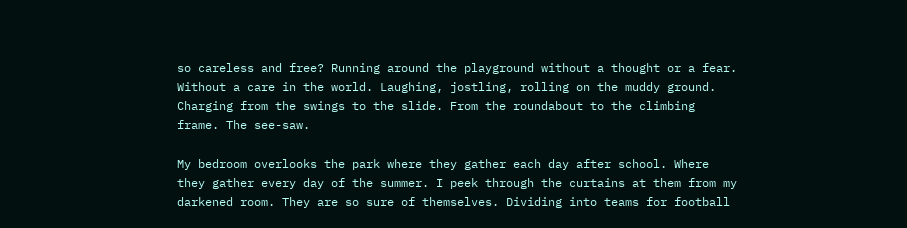so careless and free? Running around the playground without a thought or a fear. Without a care in the world. Laughing, jostling, rolling on the muddy ground. Charging from the swings to the slide. From the roundabout to the climbing frame. The see-saw.

My bedroom overlooks the park where they gather each day after school. Where they gather every day of the summer. I peek through the curtains at them from my darkened room. They are so sure of themselves. Dividing into teams for football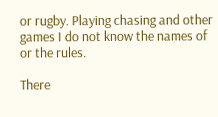or rugby. Playing chasing and other games I do not know the names of or the rules.

There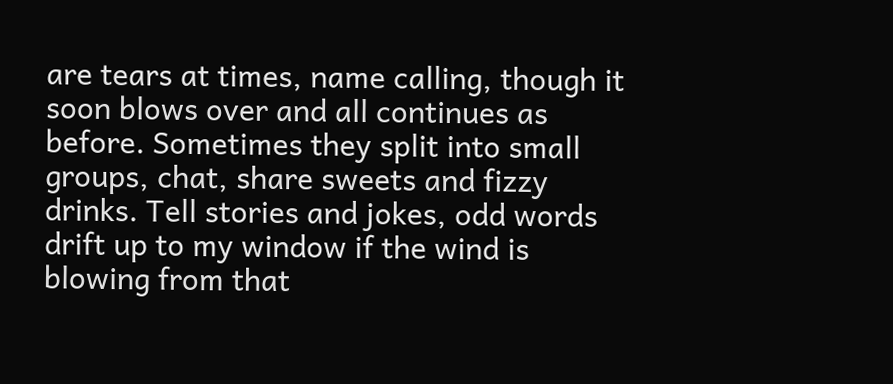are tears at times, name calling, though it soon blows over and all continues as before. Sometimes they split into small groups, chat, share sweets and fizzy drinks. Tell stories and jokes, odd words drift up to my window if the wind is blowing from that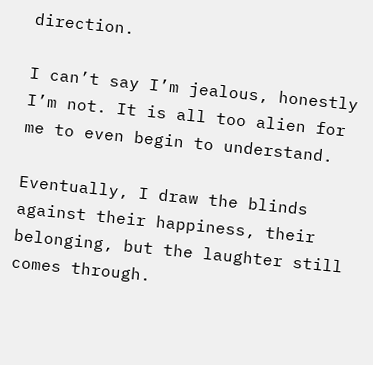direction.

I can’t say I’m jealous, honestly I’m not. It is all too alien for me to even begin to understand.

Eventually, I draw the blinds against their happiness, their belonging, but the laughter still comes through.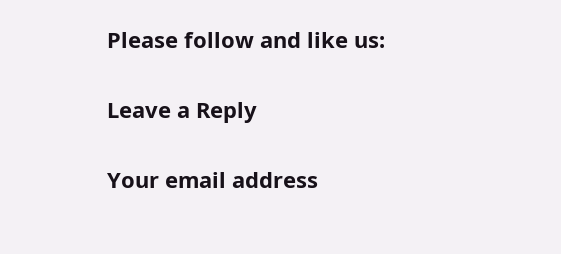Please follow and like us:

Leave a Reply

Your email address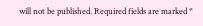will not be published. Required fields are marked *